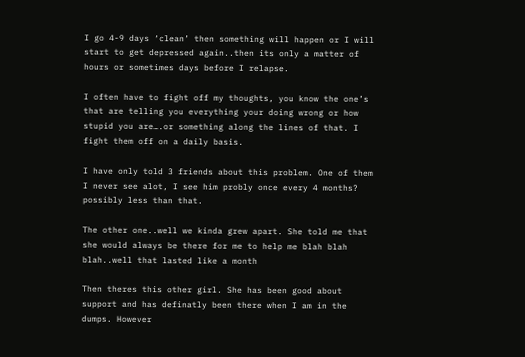I go 4-9 days ‘clean’ then something will happen or I will start to get depressed again..then its only a matter of hours or sometimes days before I relapse.

I often have to fight off my thoughts, you know the one’s that are telling you everything your doing wrong or how stupid you are….or something along the lines of that. I fight them off on a daily basis.

I have only told 3 friends about this problem. One of them I never see alot, I see him probly once every 4 months? possibly less than that.

The other one..well we kinda grew apart. She told me that she would always be there for me to help me blah blah blah..well that lasted like a month

Then theres this other girl. She has been good about support and has definatly been there when I am in the dumps. However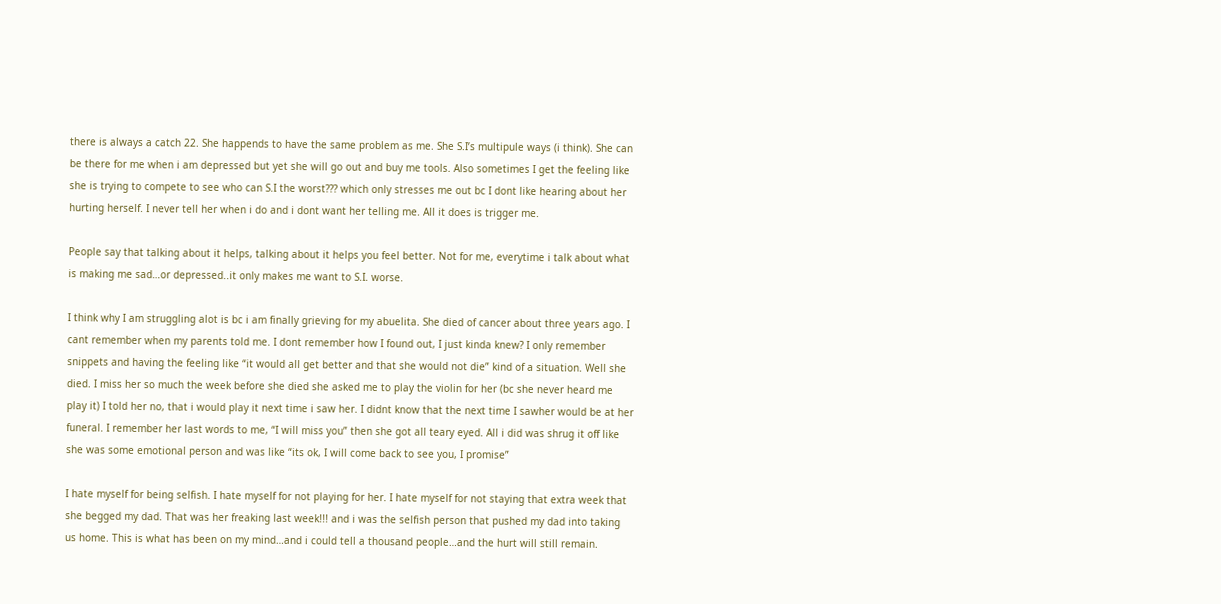there is always a catch 22. She happends to have the same problem as me. She S.I’s multipule ways (i think). She can be there for me when i am depressed but yet she will go out and buy me tools. Also sometimes I get the feeling like she is trying to compete to see who can S.I the worst??? which only stresses me out bc I dont like hearing about her hurting herself. I never tell her when i do and i dont want her telling me. All it does is trigger me.

People say that talking about it helps, talking about it helps you feel better. Not for me, everytime i talk about what is making me sad…or depressed..it only makes me want to S.I. worse.

I think why I am struggling alot is bc i am finally grieving for my abuelita. She died of cancer about three years ago. I cant remember when my parents told me. I dont remember how I found out, I just kinda knew? I only remember snippets and having the feeling like “it would all get better and that she would not die” kind of a situation. Well she died. I miss her so much the week before she died she asked me to play the violin for her (bc she never heard me play it) I told her no, that i would play it next time i saw her. I didnt know that the next time I sawher would be at her funeral. I remember her last words to me, “I will miss you” then she got all teary eyed. All i did was shrug it off like she was some emotional person and was like “its ok, I will come back to see you, I promise”

I hate myself for being selfish. I hate myself for not playing for her. I hate myself for not staying that extra week that she begged my dad. That was her freaking last week!!! and i was the selfish person that pushed my dad into taking us home. This is what has been on my mind…and i could tell a thousand people…and the hurt will still remain.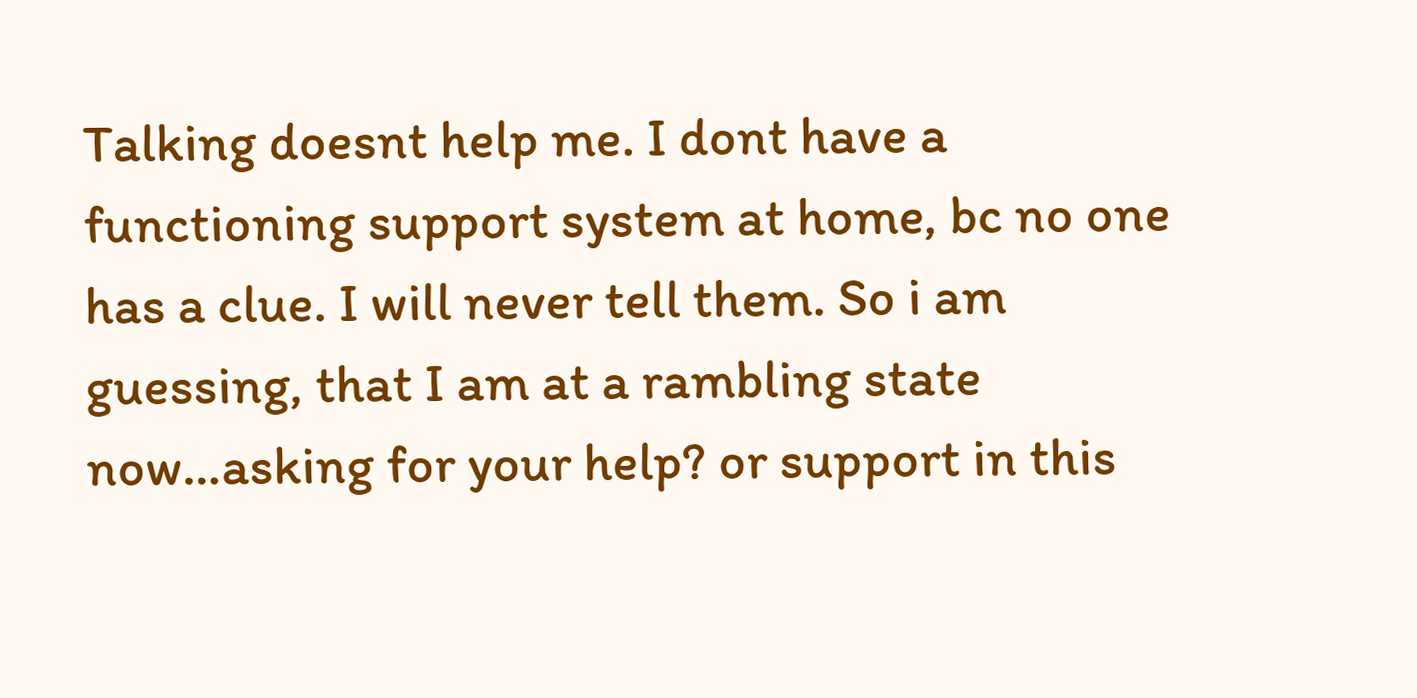Talking doesnt help me. I dont have a functioning support system at home, bc no one has a clue. I will never tell them. So i am guessing, that I am at a rambling state now…asking for your help? or support in this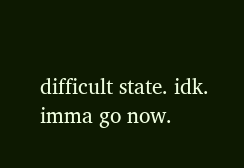difficult state. idk. imma go now.